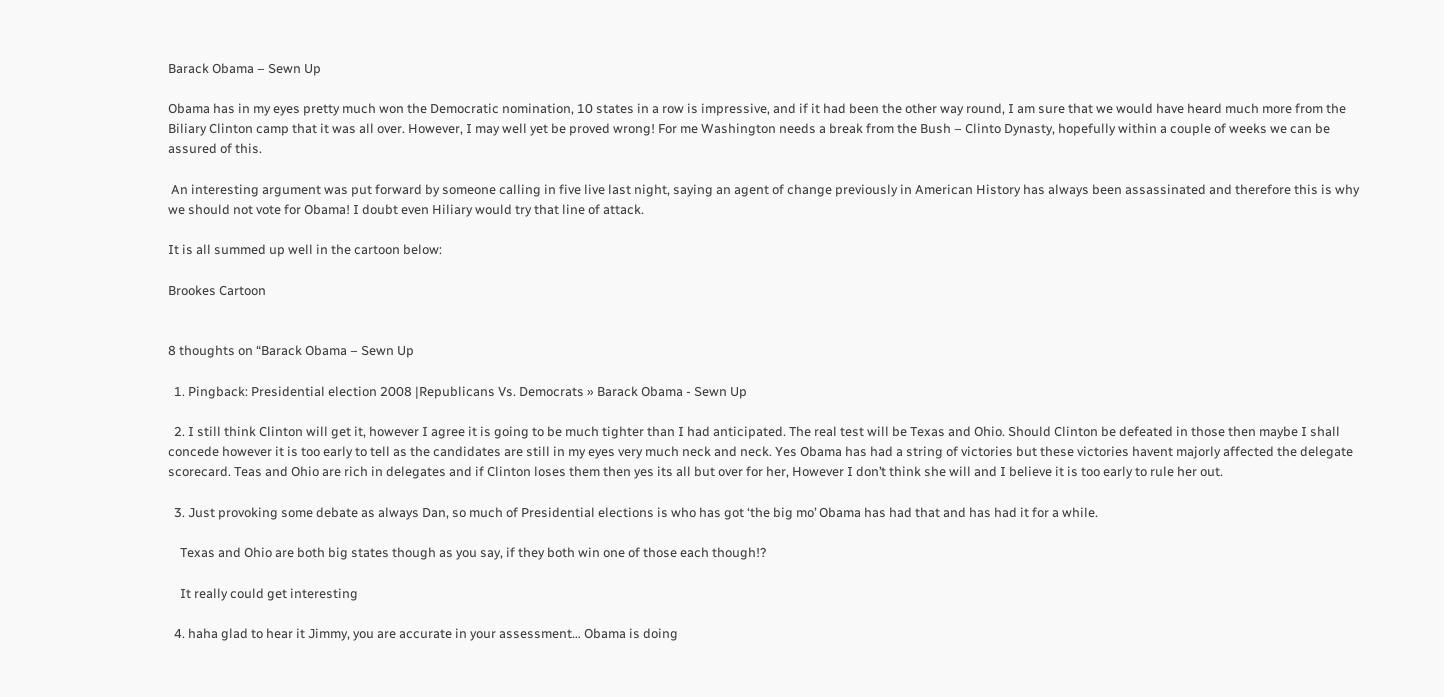Barack Obama – Sewn Up

Obama has in my eyes pretty much won the Democratic nomination, 10 states in a row is impressive, and if it had been the other way round, I am sure that we would have heard much more from the Biliary Clinton camp that it was all over. However, I may well yet be proved wrong! For me Washington needs a break from the Bush – Clinto Dynasty, hopefully within a couple of weeks we can be assured of this.

 An interesting argument was put forward by someone calling in five live last night, saying an agent of change previously in American History has always been assassinated and therefore this is why we should not vote for Obama! I doubt even Hiliary would try that line of attack.

It is all summed up well in the cartoon below:

Brookes Cartoon


8 thoughts on “Barack Obama – Sewn Up

  1. Pingback: Presidential election 2008 |Republicans Vs. Democrats » Barack Obama - Sewn Up

  2. I still think Clinton will get it, however I agree it is going to be much tighter than I had anticipated. The real test will be Texas and Ohio. Should Clinton be defeated in those then maybe I shall concede however it is too early to tell as the candidates are still in my eyes very much neck and neck. Yes Obama has had a string of victories but these victories havent majorly affected the delegate scorecard. Teas and Ohio are rich in delegates and if Clinton loses them then yes its all but over for her, However I don’t think she will and I believe it is too early to rule her out.

  3. Just provoking some debate as always Dan, so much of Presidential elections is who has got ‘the big mo’ Obama has had that and has had it for a while.

    Texas and Ohio are both big states though as you say, if they both win one of those each though!?

    It really could get interesting

  4. haha glad to hear it Jimmy, you are accurate in your assessment… Obama is doing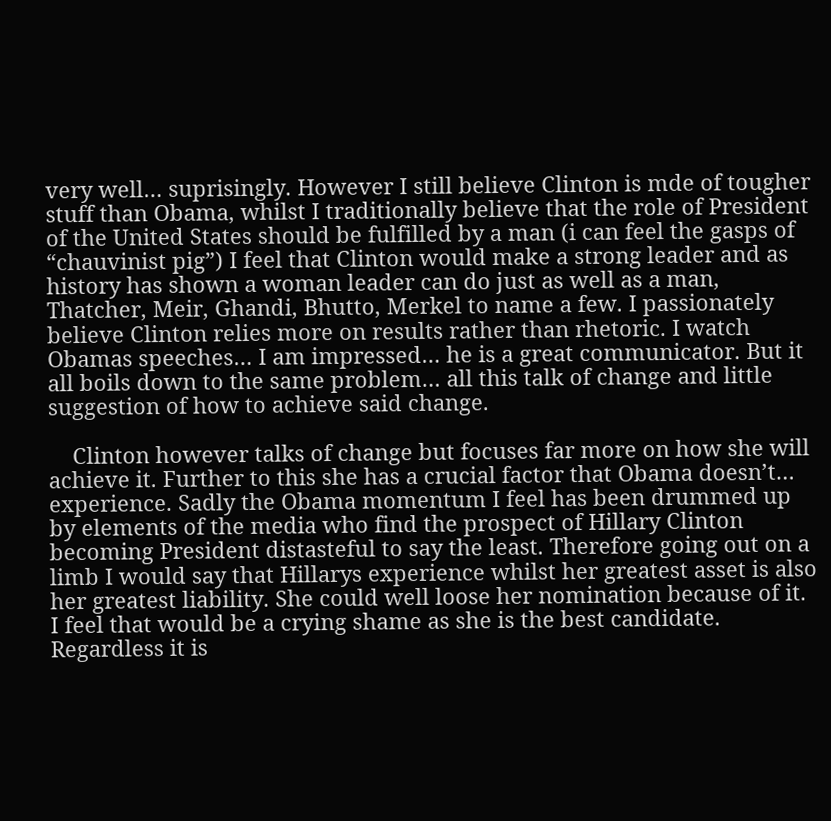very well… suprisingly. However I still believe Clinton is mde of tougher stuff than Obama, whilst I traditionally believe that the role of President of the United States should be fulfilled by a man (i can feel the gasps of “chauvinist pig”) I feel that Clinton would make a strong leader and as history has shown a woman leader can do just as well as a man, Thatcher, Meir, Ghandi, Bhutto, Merkel to name a few. I passionately believe Clinton relies more on results rather than rhetoric. I watch Obamas speeches… I am impressed… he is a great communicator. But it all boils down to the same problem… all this talk of change and little suggestion of how to achieve said change.

    Clinton however talks of change but focuses far more on how she will achieve it. Further to this she has a crucial factor that Obama doesn’t… experience. Sadly the Obama momentum I feel has been drummed up by elements of the media who find the prospect of Hillary Clinton becoming President distasteful to say the least. Therefore going out on a limb I would say that Hillarys experience whilst her greatest asset is also her greatest liability. She could well loose her nomination because of it. I feel that would be a crying shame as she is the best candidate. Regardless it is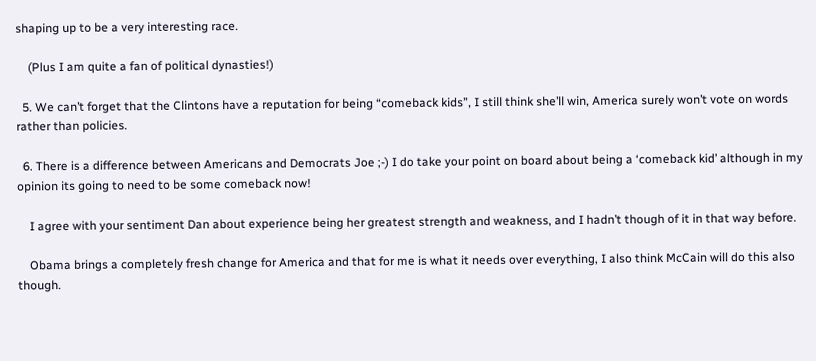shaping up to be a very interesting race.

    (Plus I am quite a fan of political dynasties!)

  5. We can’t forget that the Clintons have a reputation for being “comeback kids”, I still think she’ll win, America surely won’t vote on words rather than policies.

  6. There is a difference between Americans and Democrats Joe ;-) I do take your point on board about being a ‘comeback kid’ although in my opinion its going to need to be some comeback now!

    I agree with your sentiment Dan about experience being her greatest strength and weakness, and I hadn’t though of it in that way before.

    Obama brings a completely fresh change for America and that for me is what it needs over everything, I also think McCain will do this also though.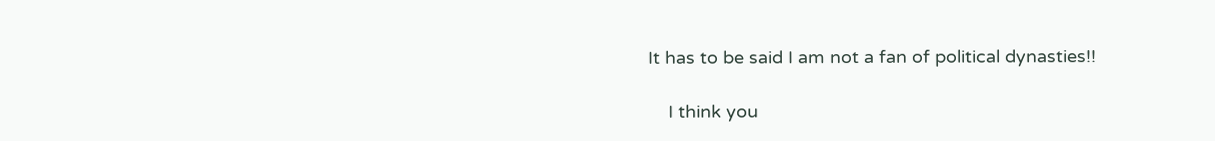It has to be said I am not a fan of political dynasties!!

    I think you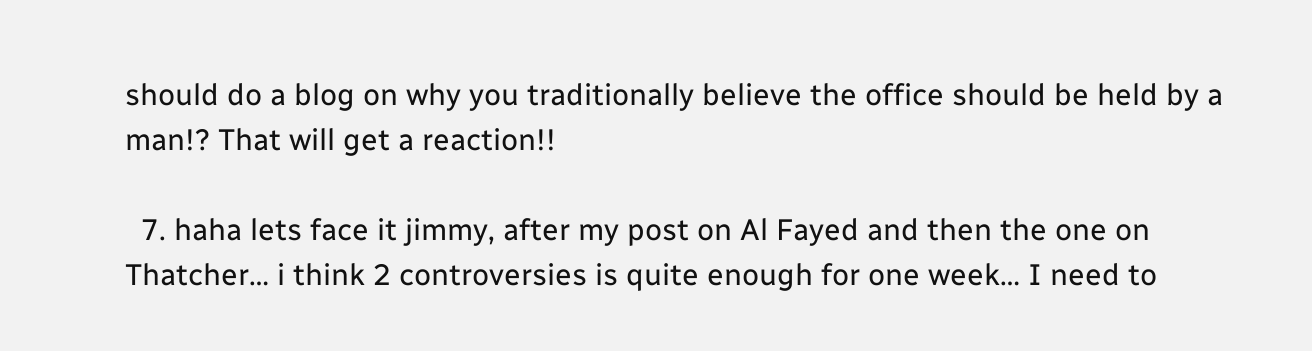should do a blog on why you traditionally believe the office should be held by a man!? That will get a reaction!!

  7. haha lets face it jimmy, after my post on Al Fayed and then the one on Thatcher… i think 2 controversies is quite enough for one week… I need to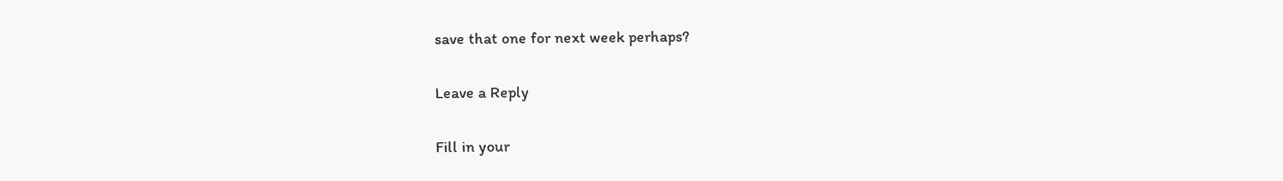save that one for next week perhaps?

Leave a Reply

Fill in your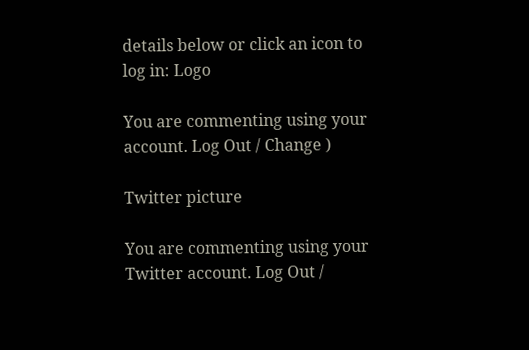details below or click an icon to log in: Logo

You are commenting using your account. Log Out / Change )

Twitter picture

You are commenting using your Twitter account. Log Out /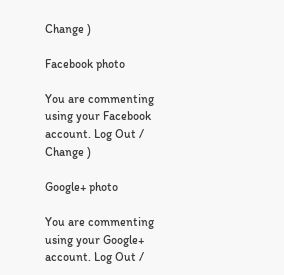Change )

Facebook photo

You are commenting using your Facebook account. Log Out / Change )

Google+ photo

You are commenting using your Google+ account. Log Out /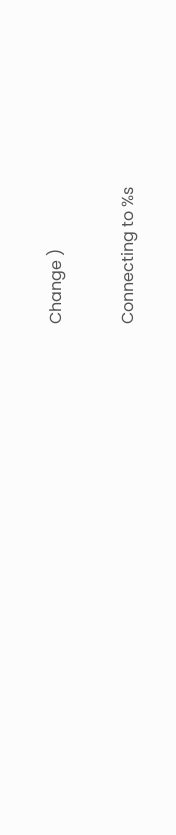Change )

Connecting to %s